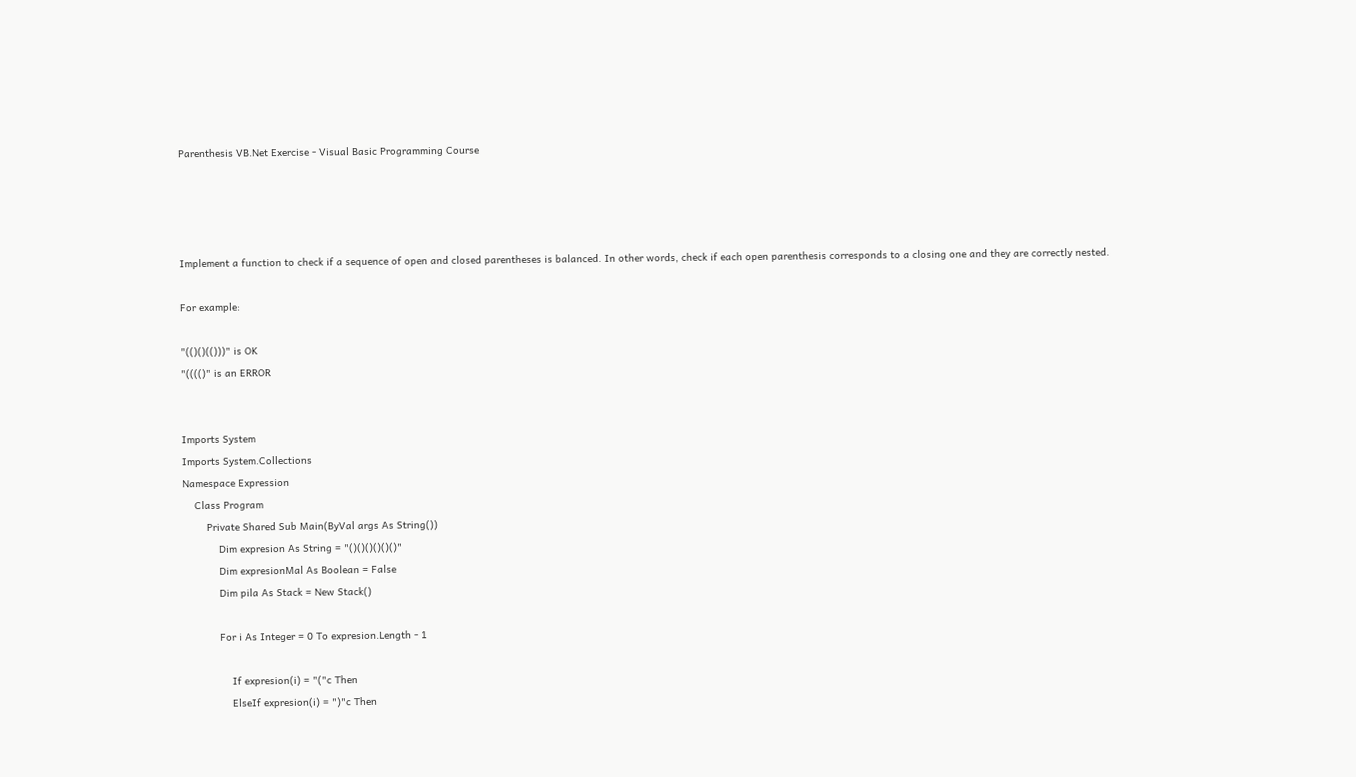Parenthesis VB.Net Exercise - Visual Basic Programming Course




Implement a function to check if a sequence of open and closed parentheses is balanced. In other words, check if each open parenthesis corresponds to a closing one and they are correctly nested.

For example:

"(()()(()))" is OK
"(((()" is an ERROR


Imports System
Imports System.Collections
Namespace Expression
    Class Program
        Private Shared Sub Main(ByVal args As String())
            Dim expresion As String = "()()()()()()"
            Dim expresionMal As Boolean = False
            Dim pila As Stack = New Stack()

            For i As Integer = 0 To expresion.Length - 1

                If expresion(i) = "("c Then
                ElseIf expresion(i) = ")"c Then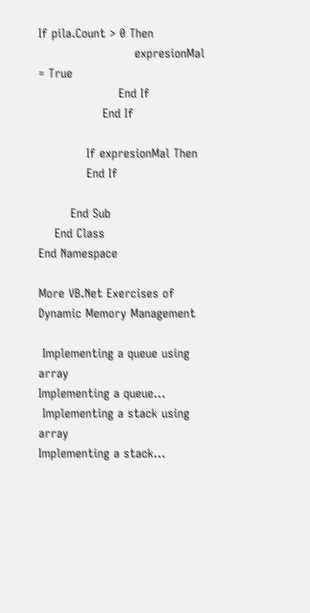If pila.Count > 0 Then
                        expresionMal = True
                    End If
                End If

            If expresionMal Then
            End If

        End Sub
    End Class
End Namespace

More VB.Net Exercises of Dynamic Memory Management

 Implementing a queue using array
Implementing a queue...
 Implementing a stack using array
Implementing a stack...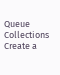Queue Collections
Create a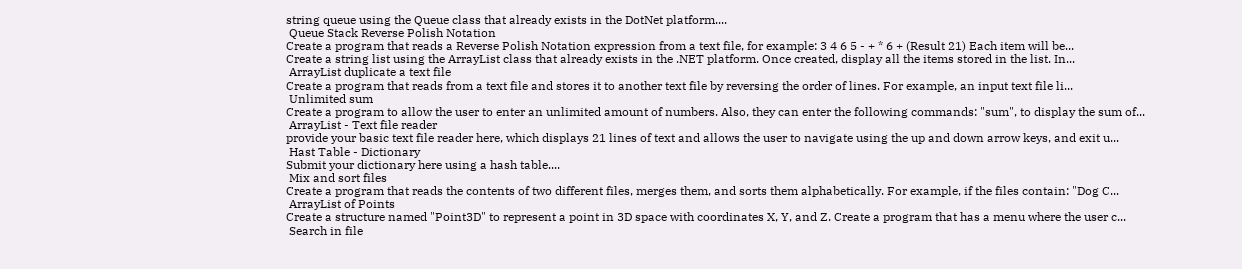string queue using the Queue class that already exists in the DotNet platform....
 Queue Stack Reverse Polish Notation
Create a program that reads a Reverse Polish Notation expression from a text file, for example: 3 4 6 5 - + * 6 + (Result 21) Each item will be...
Create a string list using the ArrayList class that already exists in the .NET platform. Once created, display all the items stored in the list. In...
 ArrayList duplicate a text file
Create a program that reads from a text file and stores it to another text file by reversing the order of lines. For example, an input text file li...
 Unlimited sum
Create a program to allow the user to enter an unlimited amount of numbers. Also, they can enter the following commands: "sum", to display the sum of...
 ArrayList - Text file reader
provide your basic text file reader here, which displays 21 lines of text and allows the user to navigate using the up and down arrow keys, and exit u...
 Hast Table - Dictionary
Submit your dictionary here using a hash table....
 Mix and sort files
Create a program that reads the contents of two different files, merges them, and sorts them alphabetically. For example, if the files contain: "Dog C...
 ArrayList of Points
Create a structure named "Point3D" to represent a point in 3D space with coordinates X, Y, and Z. Create a program that has a menu where the user c...
 Search in file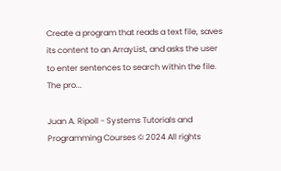Create a program that reads a text file, saves its content to an ArrayList, and asks the user to enter sentences to search within the file. The pro...

Juan A. Ripoll - Systems Tutorials and Programming Courses © 2024 All rights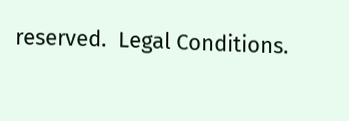reserved.  Legal Conditions.